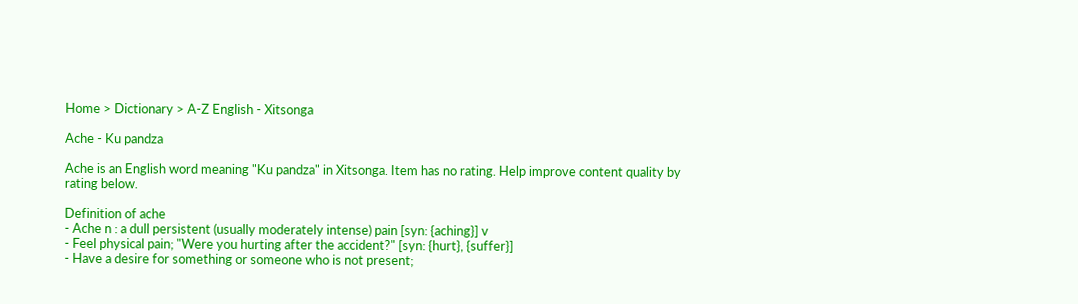Home > Dictionary > A-Z English - Xitsonga

Ache - Ku pandza

Ache is an English word meaning "Ku pandza" in Xitsonga. Item has no rating. Help improve content quality by rating below.

Definition of ache
- Ache n : a dull persistent (usually moderately intense) pain [syn: {aching}] v
- Feel physical pain; "Were you hurting after the accident?" [syn: {hurt}, {suffer}]
- Have a desire for something or someone who is not present;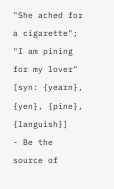"She ached for a cigarette"; "I am pining for my lover" [syn: {yearn}, {yen}, {pine}, {languish}]
- Be the source of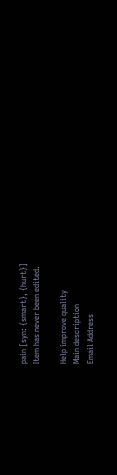pain [syn: {smart}, {hurt}]
Item has never been edited.

Help improve quality
Main description
Email Address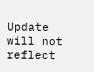Update will not reflect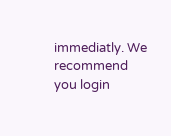immediatly. We recommend you login